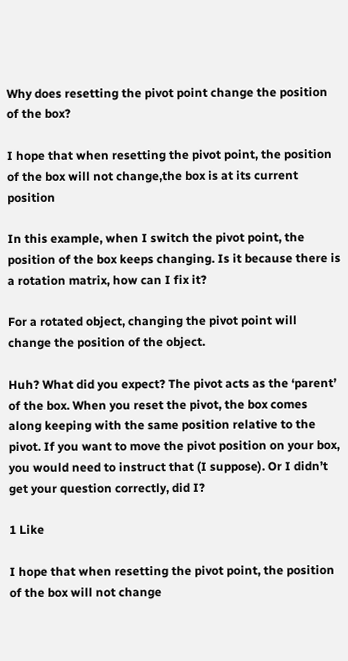Why does resetting the pivot point change the position of the box?

I hope that when resetting the pivot point, the position of the box will not change,the box is at its current position

In this example, when I switch the pivot point, the position of the box keeps changing. Is it because there is a rotation matrix, how can I fix it?

For a rotated object, changing the pivot point will change the position of the object.

Huh? What did you expect? The pivot acts as the ‘parent’ of the box. When you reset the pivot, the box comes along keeping with the same position relative to the pivot. If you want to move the pivot position on your box, you would need to instruct that (I suppose). Or I didn’t get your question correctly, did I?

1 Like

I hope that when resetting the pivot point, the position of the box will not change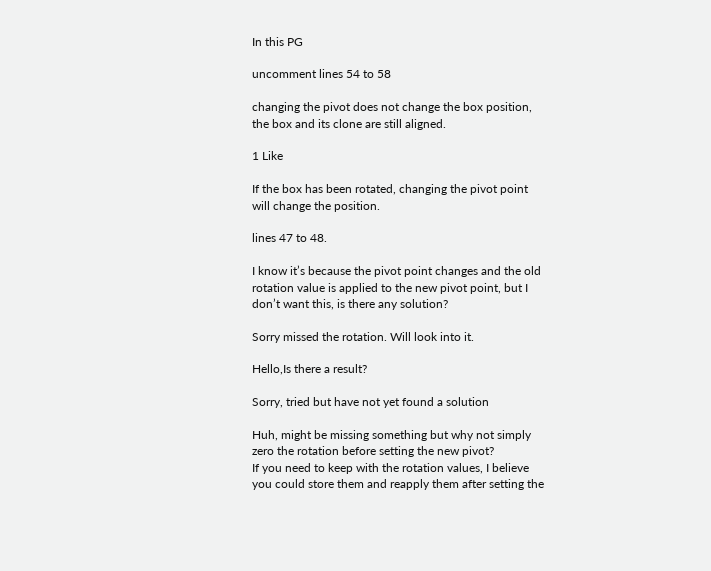In this PG

uncomment lines 54 to 58

changing the pivot does not change the box position, the box and its clone are still aligned.

1 Like

If the box has been rotated, changing the pivot point will change the position.

lines 47 to 48.

I know it’s because the pivot point changes and the old rotation value is applied to the new pivot point, but I don’t want this, is there any solution?

Sorry missed the rotation. Will look into it.

Hello,Is there a result?

Sorry, tried but have not yet found a solution

Huh, might be missing something but why not simply zero the rotation before setting the new pivot?
If you need to keep with the rotation values, I believe you could store them and reapply them after setting the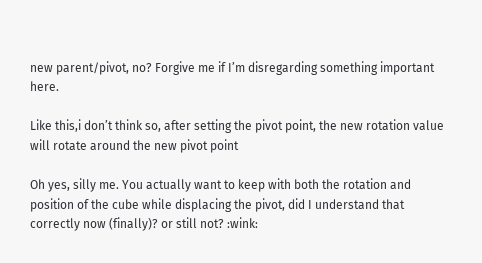new parent/pivot, no? Forgive me if I’m disregarding something important here.

Like this,i don’t think so, after setting the pivot point, the new rotation value will rotate around the new pivot point

Oh yes, silly me. You actually want to keep with both the rotation and position of the cube while displacing the pivot, did I understand that correctly now (finally)? or still not? :wink: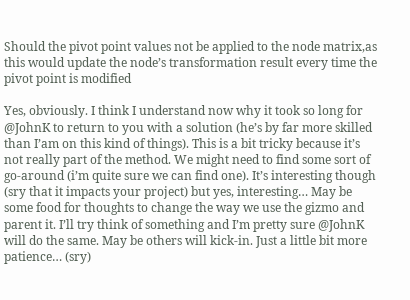Should the pivot point values not be applied to the node matrix,as this would update the node’s transformation result every time the pivot point is modified

Yes, obviously. I think I understand now why it took so long for @JohnK to return to you with a solution (he’s by far more skilled than I’am on this kind of things). This is a bit tricky because it’s not really part of the method. We might need to find some sort of go-around (i’m quite sure we can find one). It’s interesting though (sry that it impacts your project) but yes, interesting… May be some food for thoughts to change the way we use the gizmo and parent it. I’ll try think of something and I’m pretty sure @JohnK will do the same. May be others will kick-in. Just a little bit more patience… (sry)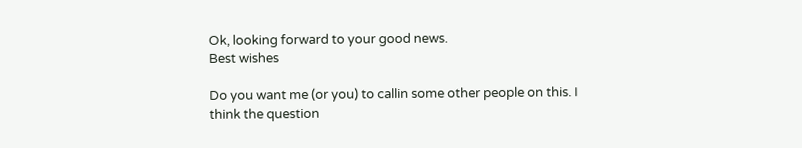Ok, looking forward to your good news.
Best wishes

Do you want me (or you) to callin some other people on this. I think the question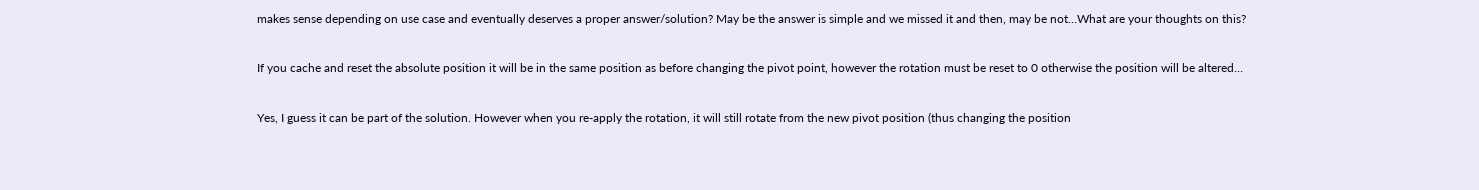makes sense depending on use case and eventually deserves a proper answer/solution? May be the answer is simple and we missed it and then, may be not…What are your thoughts on this?

If you cache and reset the absolute position it will be in the same position as before changing the pivot point, however the rotation must be reset to 0 otherwise the position will be altered…

Yes, I guess it can be part of the solution. However when you re-apply the rotation, it will still rotate from the new pivot position (thus changing the position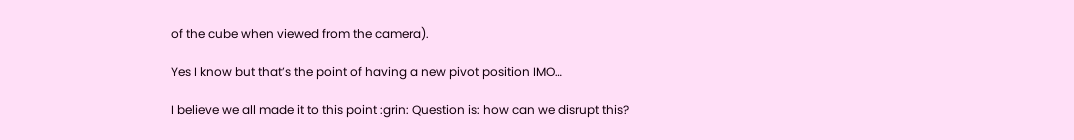of the cube when viewed from the camera).

Yes I know but that’s the point of having a new pivot position IMO…

I believe we all made it to this point :grin: Question is: how can we disrupt this?